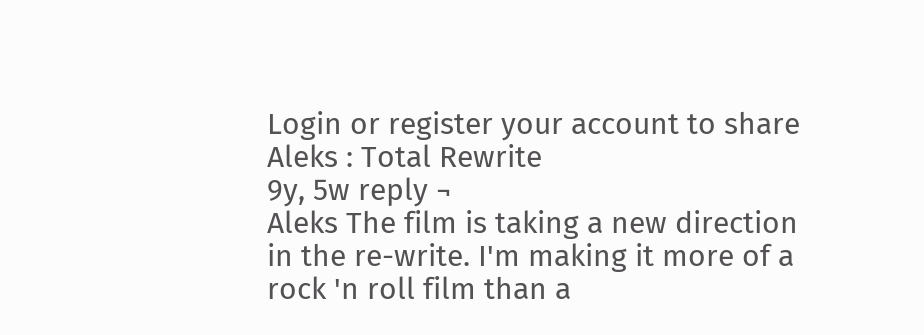Login or register your account to share
Aleks : Total Rewrite
9y, 5w reply ¬
Aleks The film is taking a new direction in the re-write. I'm making it more of a rock 'n roll film than a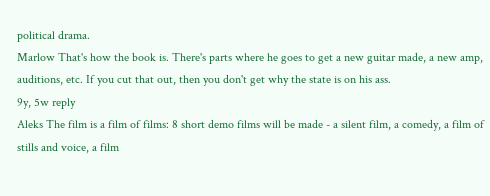political drama.
Marlow That's how the book is. There's parts where he goes to get a new guitar made, a new amp, auditions, etc. If you cut that out, then you don't get why the state is on his ass.
9y, 5w reply
Aleks The film is a film of films: 8 short demo films will be made - a silent film, a comedy, a film of stills and voice, a film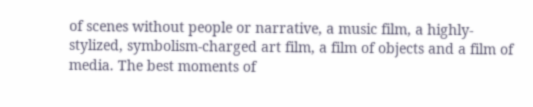of scenes without people or narrative, a music film, a highly-stylized, symbolism-charged art film, a film of objects and a film of media. The best moments of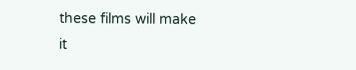these films will make it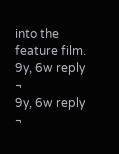into the feature film.
9y, 6w reply ¬
9y, 6w reply ¬